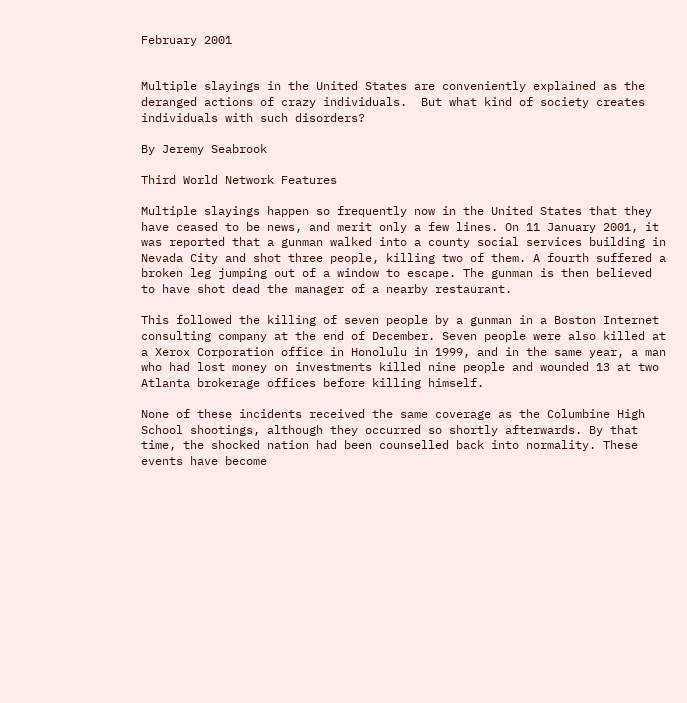February 2001


Multiple slayings in the United States are conveniently explained as the deranged actions of crazy individuals.  But what kind of society creates individuals with such disorders?

By Jeremy Seabrook

Third World Network Features

Multiple slayings happen so frequently now in the United States that they have ceased to be news, and merit only a few lines. On 11 January 2001, it was reported that a gunman walked into a county social services building in Nevada City and shot three people, killing two of them. A fourth suffered a broken leg jumping out of a window to escape. The gunman is then believed to have shot dead the manager of a nearby restaurant.

This followed the killing of seven people by a gunman in a Boston Internet consulting company at the end of December. Seven people were also killed at a Xerox Corporation office in Honolulu in 1999, and in the same year, a man who had lost money on investments killed nine people and wounded 13 at two Atlanta brokerage offices before killing himself.

None of these incidents received the same coverage as the Columbine High School shootings, although they occurred so shortly afterwards. By that time, the shocked nation had been counselled back into normality. These events have become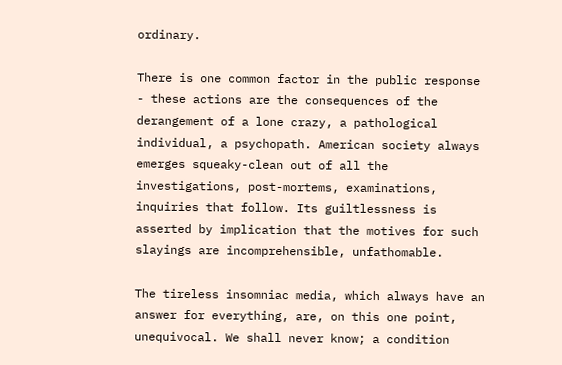ordinary.

There is one common factor in the public response - these actions are the consequences of the derangement of a lone crazy, a pathological individual, a psychopath. American society always emerges squeaky-clean out of all the investigations, post-mortems, examinations, inquiries that follow. Its guiltlessness is asserted by implication that the motives for such slayings are incomprehensible, unfathomable.

The tireless insomniac media, which always have an answer for everything, are, on this one point, unequivocal. We shall never know; a condition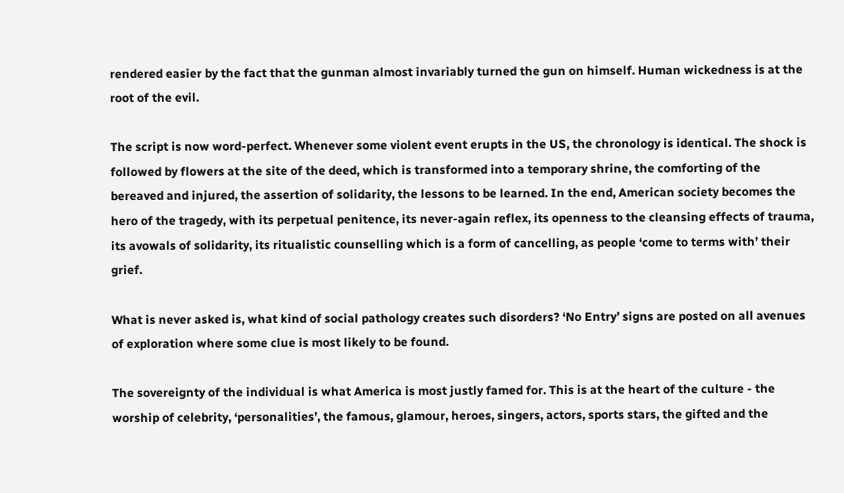rendered easier by the fact that the gunman almost invariably turned the gun on himself. Human wickedness is at the root of the evil.

The script is now word-perfect. Whenever some violent event erupts in the US, the chronology is identical. The shock is followed by flowers at the site of the deed, which is transformed into a temporary shrine, the comforting of the bereaved and injured, the assertion of solidarity, the lessons to be learned. In the end, American society becomes the hero of the tragedy, with its perpetual penitence, its never-again reflex, its openness to the cleansing effects of trauma, its avowals of solidarity, its ritualistic counselling which is a form of cancelling, as people ‘come to terms with’ their grief.

What is never asked is, what kind of social pathology creates such disorders? ‘No Entry’ signs are posted on all avenues of exploration where some clue is most likely to be found.

The sovereignty of the individual is what America is most justly famed for. This is at the heart of the culture - the worship of celebrity, ‘personalities’, the famous, glamour, heroes, singers, actors, sports stars, the gifted and the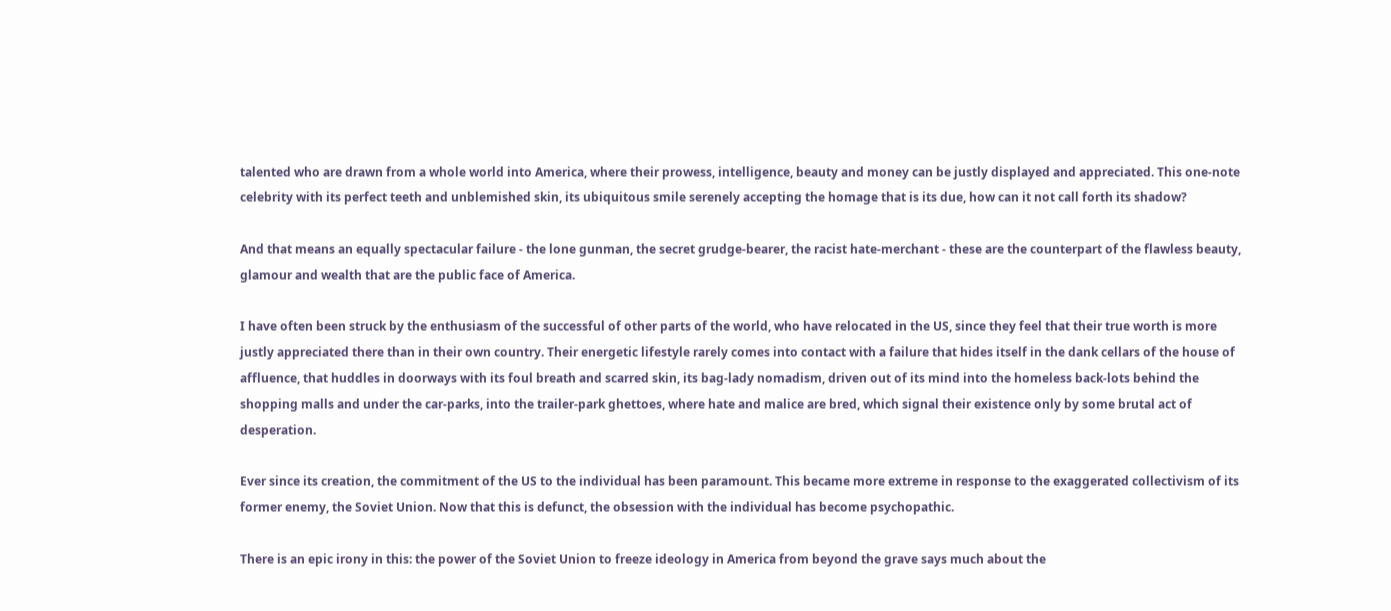talented who are drawn from a whole world into America, where their prowess, intelligence, beauty and money can be justly displayed and appreciated. This one-note celebrity with its perfect teeth and unblemished skin, its ubiquitous smile serenely accepting the homage that is its due, how can it not call forth its shadow?

And that means an equally spectacular failure - the lone gunman, the secret grudge-bearer, the racist hate-merchant - these are the counterpart of the flawless beauty, glamour and wealth that are the public face of America.

I have often been struck by the enthusiasm of the successful of other parts of the world, who have relocated in the US, since they feel that their true worth is more justly appreciated there than in their own country. Their energetic lifestyle rarely comes into contact with a failure that hides itself in the dank cellars of the house of affluence, that huddles in doorways with its foul breath and scarred skin, its bag-lady nomadism, driven out of its mind into the homeless back-lots behind the shopping malls and under the car-parks, into the trailer-park ghettoes, where hate and malice are bred, which signal their existence only by some brutal act of desperation.

Ever since its creation, the commitment of the US to the individual has been paramount. This became more extreme in response to the exaggerated collectivism of its former enemy, the Soviet Union. Now that this is defunct, the obsession with the individual has become psychopathic.

There is an epic irony in this: the power of the Soviet Union to freeze ideology in America from beyond the grave says much about the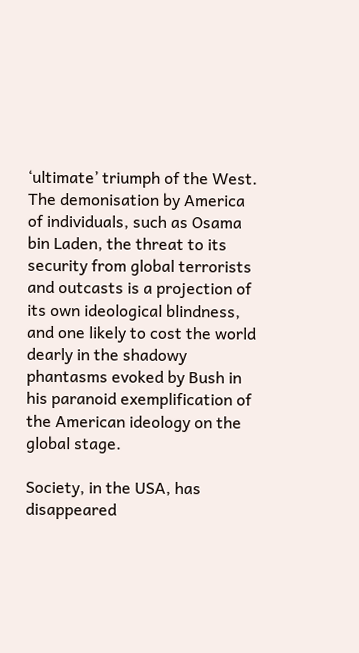‘ultimate’ triumph of the West. The demonisation by America of individuals, such as Osama bin Laden, the threat to its security from global terrorists and outcasts is a projection of its own ideological blindness, and one likely to cost the world dearly in the shadowy phantasms evoked by Bush in his paranoid exemplification of the American ideology on the global stage.

Society, in the USA, has disappeared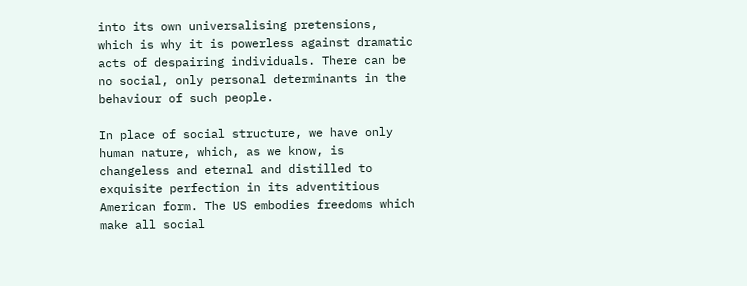into its own universalising pretensions, which is why it is powerless against dramatic acts of despairing individuals. There can be no social, only personal determinants in the behaviour of such people.

In place of social structure, we have only human nature, which, as we know, is changeless and eternal and distilled to exquisite perfection in its adventitious American form. The US embodies freedoms which make all social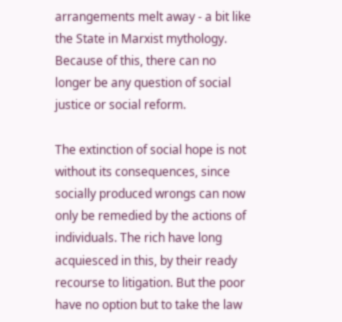arrangements melt away - a bit like the State in Marxist mythology. Because of this, there can no longer be any question of social justice or social reform.

The extinction of social hope is not without its consequences, since socially produced wrongs can now only be remedied by the actions of individuals. The rich have long acquiesced in this, by their ready recourse to litigation. But the poor have no option but to take the law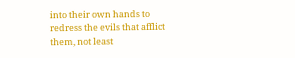into their own hands to redress the evils that afflict them, not least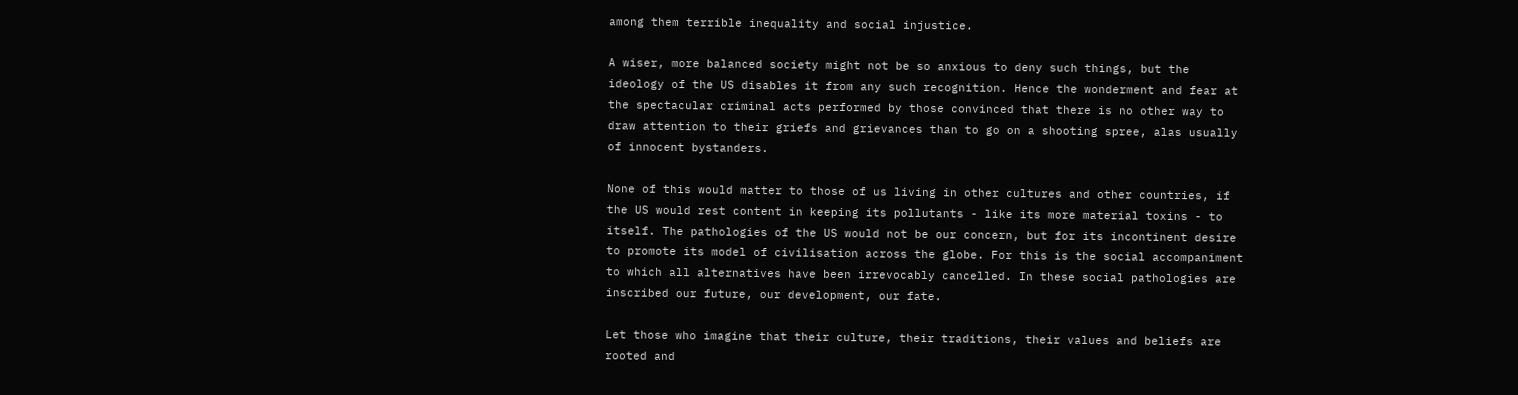among them terrible inequality and social injustice.

A wiser, more balanced society might not be so anxious to deny such things, but the ideology of the US disables it from any such recognition. Hence the wonderment and fear at the spectacular criminal acts performed by those convinced that there is no other way to draw attention to their griefs and grievances than to go on a shooting spree, alas usually of innocent bystanders.

None of this would matter to those of us living in other cultures and other countries, if the US would rest content in keeping its pollutants - like its more material toxins - to itself. The pathologies of the US would not be our concern, but for its incontinent desire to promote its model of civilisation across the globe. For this is the social accompaniment to which all alternatives have been irrevocably cancelled. In these social pathologies are inscribed our future, our development, our fate.

Let those who imagine that their culture, their traditions, their values and beliefs are rooted and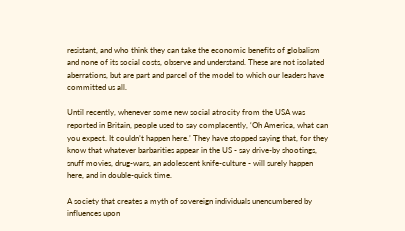resistant, and who think they can take the economic benefits of globalism and none of its social costs, observe and understand. These are not isolated aberrations, but are part and parcel of the model to which our leaders have committed us all.

Until recently, whenever some new social atrocity from the USA was reported in Britain, people used to say complacently, ‘Oh America, what can you expect. It couldn’t happen here.’ They have stopped saying that, for they know that whatever barbarities appear in the US - say drive-by shootings, snuff movies, drug-wars, an adolescent knife-culture - will surely happen here, and in double-quick time.

A society that creates a myth of sovereign individuals unencumbered by influences upon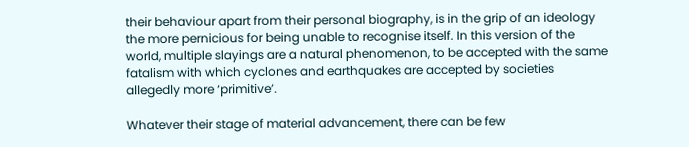their behaviour apart from their personal biography, is in the grip of an ideology the more pernicious for being unable to recognise itself. In this version of the world, multiple slayings are a natural phenomenon, to be accepted with the same fatalism with which cyclones and earthquakes are accepted by societies allegedly more ‘primitive’.

Whatever their stage of material advancement, there can be few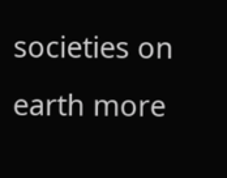societies on earth more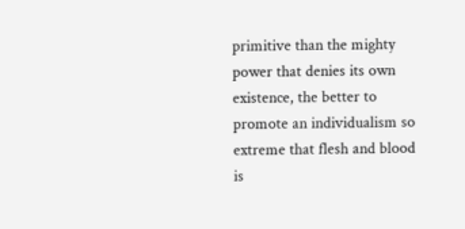primitive than the mighty power that denies its own existence, the better to promote an individualism so extreme that flesh and blood is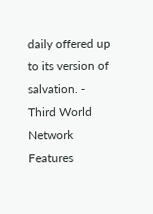daily offered up to its version of salvation. - Third World Network Features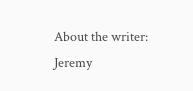About the writer: Jeremy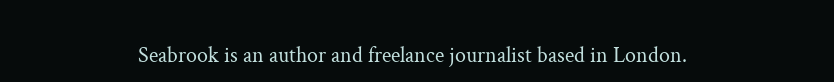Seabrook is an author and freelance journalist based in London.